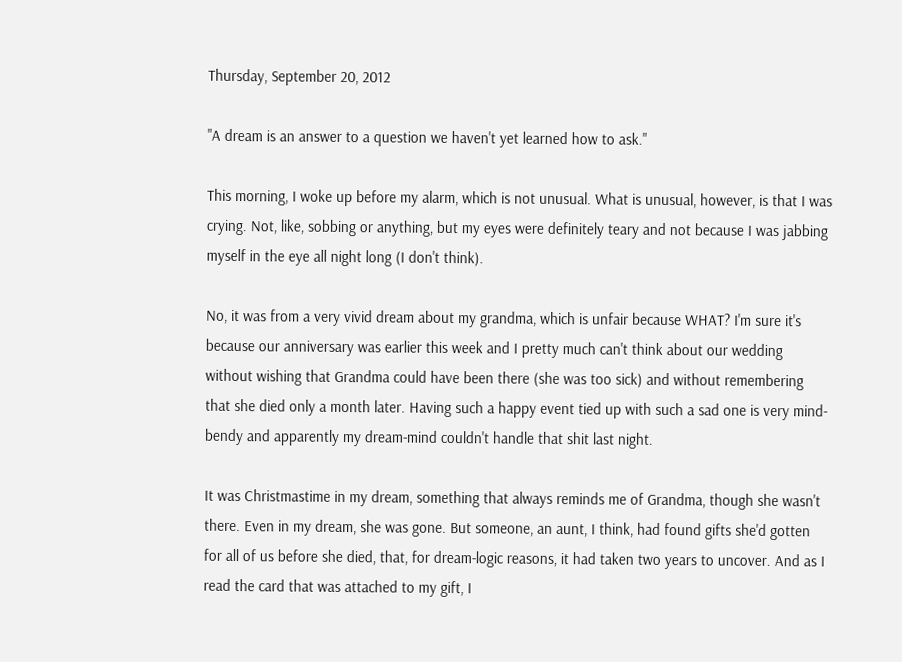Thursday, September 20, 2012

"A dream is an answer to a question we haven't yet learned how to ask."

This morning, I woke up before my alarm, which is not unusual. What is unusual, however, is that I was crying. Not, like, sobbing or anything, but my eyes were definitely teary and not because I was jabbing myself in the eye all night long (I don't think).

No, it was from a very vivid dream about my grandma, which is unfair because WHAT? I'm sure it's because our anniversary was earlier this week and I pretty much can't think about our wedding without wishing that Grandma could have been there (she was too sick) and without remembering that she died only a month later. Having such a happy event tied up with such a sad one is very mind-bendy and apparently my dream-mind couldn't handle that shit last night.

It was Christmastime in my dream, something that always reminds me of Grandma, though she wasn't there. Even in my dream, she was gone. But someone, an aunt, I think, had found gifts she'd gotten for all of us before she died, that, for dream-logic reasons, it had taken two years to uncover. And as I read the card that was attached to my gift, I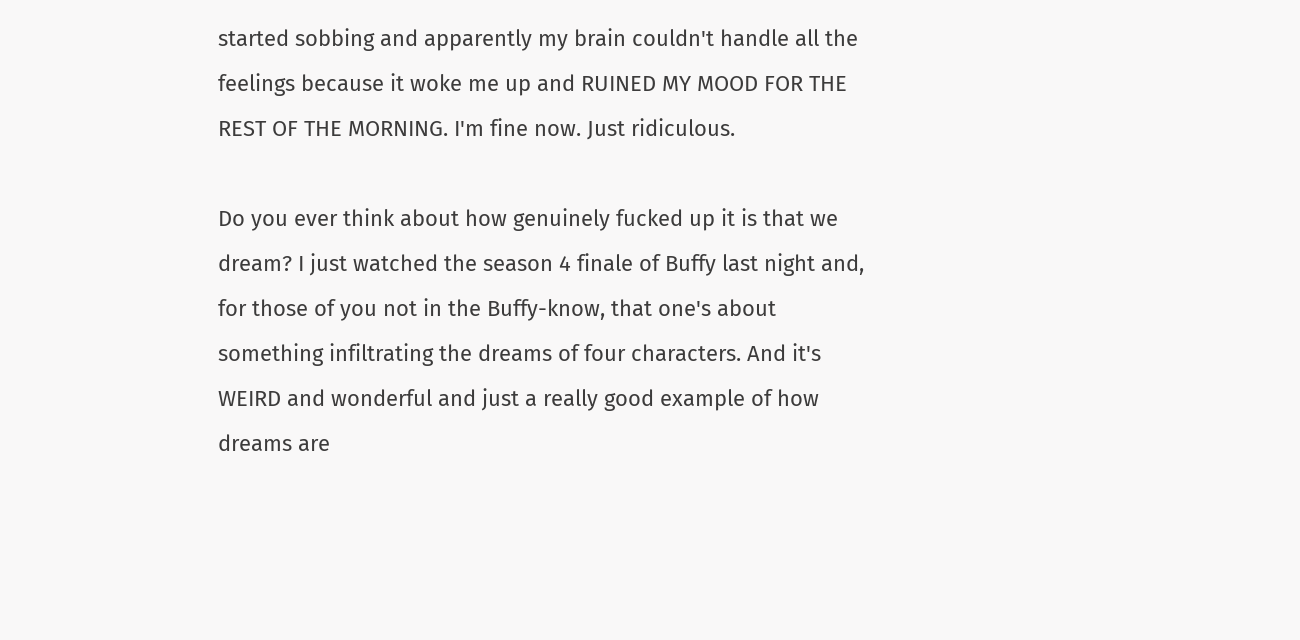started sobbing and apparently my brain couldn't handle all the feelings because it woke me up and RUINED MY MOOD FOR THE REST OF THE MORNING. I'm fine now. Just ridiculous.

Do you ever think about how genuinely fucked up it is that we dream? I just watched the season 4 finale of Buffy last night and, for those of you not in the Buffy-know, that one's about something infiltrating the dreams of four characters. And it's WEIRD and wonderful and just a really good example of how dreams are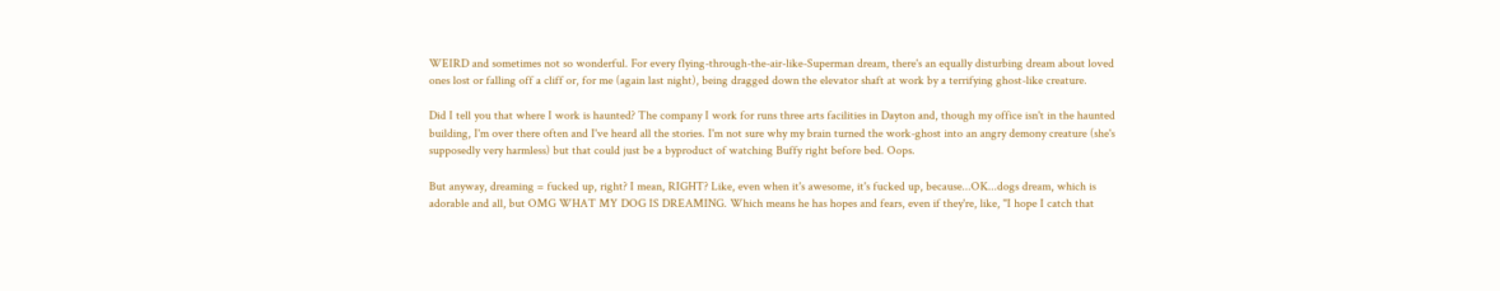WEIRD and sometimes not so wonderful. For every flying-through-the-air-like-Superman dream, there's an equally disturbing dream about loved ones lost or falling off a cliff or, for me (again last night), being dragged down the elevator shaft at work by a terrifying ghost-like creature.

Did I tell you that where I work is haunted? The company I work for runs three arts facilities in Dayton and, though my office isn't in the haunted building, I'm over there often and I've heard all the stories. I'm not sure why my brain turned the work-ghost into an angry demony creature (she's supposedly very harmless) but that could just be a byproduct of watching Buffy right before bed. Oops.

But anyway, dreaming = fucked up, right? I mean, RIGHT? Like, even when it's awesome, it's fucked up, because...OK...dogs dream, which is adorable and all, but OMG WHAT MY DOG IS DREAMING. Which means he has hopes and fears, even if they're, like, "I hope I catch that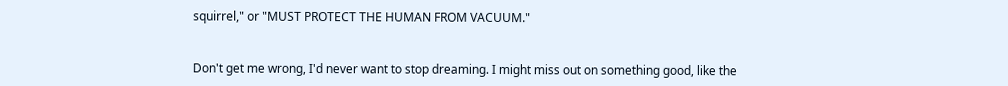squirrel," or "MUST PROTECT THE HUMAN FROM VACUUM."


Don't get me wrong, I'd never want to stop dreaming. I might miss out on something good, like the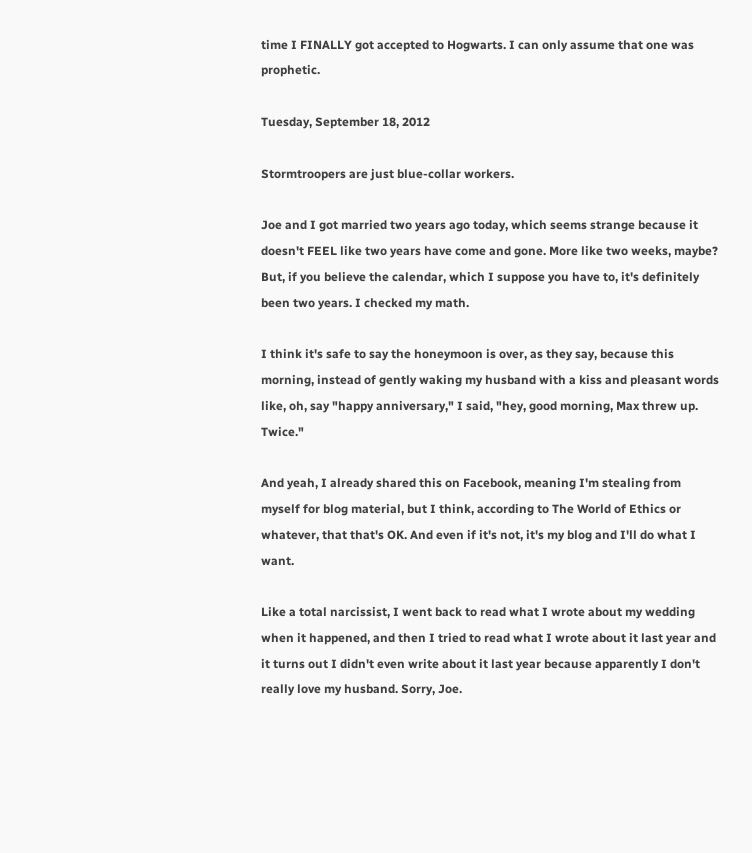time I FINALLY got accepted to Hogwarts. I can only assume that one was prophetic.

Tuesday, September 18, 2012

Stormtroopers are just blue-collar workers.

Joe and I got married two years ago today, which seems strange because it doesn't FEEL like two years have come and gone. More like two weeks, maybe? But, if you believe the calendar, which I suppose you have to, it's definitely been two years. I checked my math.

I think it's safe to say the honeymoon is over, as they say, because this morning, instead of gently waking my husband with a kiss and pleasant words like, oh, say "happy anniversary," I said, "hey, good morning, Max threw up. Twice."

And yeah, I already shared this on Facebook, meaning I'm stealing from myself for blog material, but I think, according to The World of Ethics or whatever, that that's OK. And even if it's not, it's my blog and I'll do what I want.

Like a total narcissist, I went back to read what I wrote about my wedding when it happened, and then I tried to read what I wrote about it last year and it turns out I didn't even write about it last year because apparently I don't really love my husband. Sorry, Joe.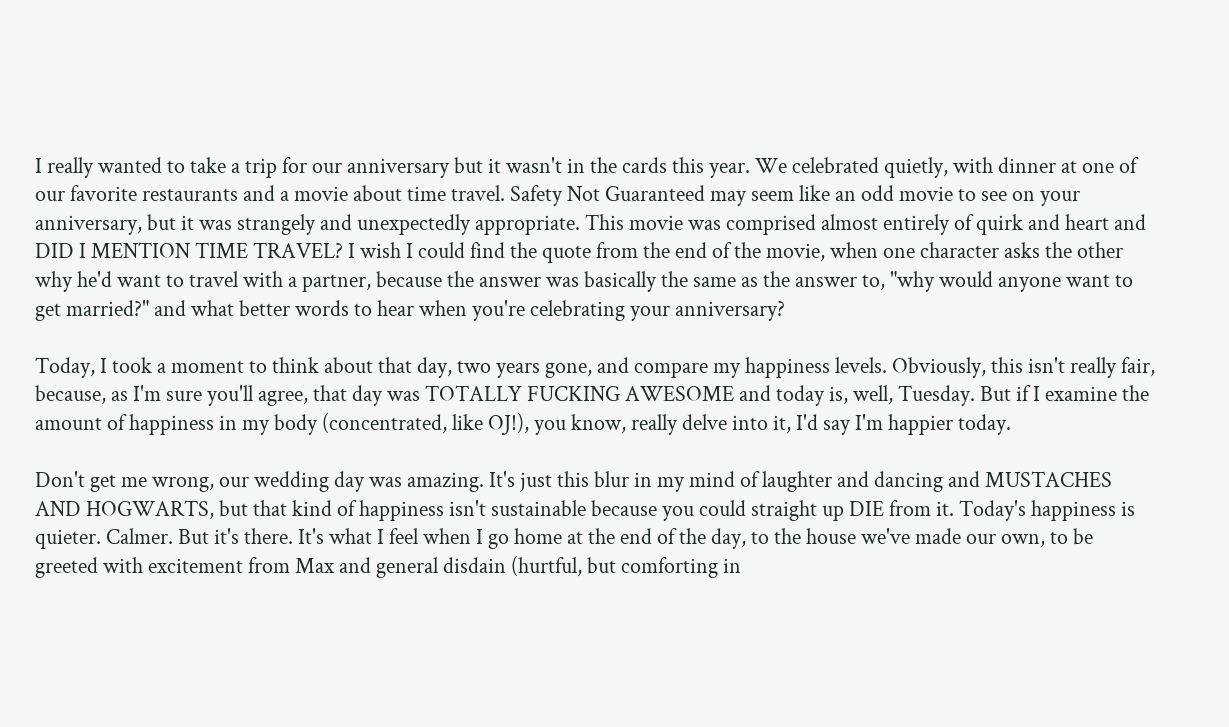I really wanted to take a trip for our anniversary but it wasn't in the cards this year. We celebrated quietly, with dinner at one of our favorite restaurants and a movie about time travel. Safety Not Guaranteed may seem like an odd movie to see on your anniversary, but it was strangely and unexpectedly appropriate. This movie was comprised almost entirely of quirk and heart and DID I MENTION TIME TRAVEL? I wish I could find the quote from the end of the movie, when one character asks the other why he'd want to travel with a partner, because the answer was basically the same as the answer to, "why would anyone want to get married?" and what better words to hear when you're celebrating your anniversary?

Today, I took a moment to think about that day, two years gone, and compare my happiness levels. Obviously, this isn't really fair, because, as I'm sure you'll agree, that day was TOTALLY FUCKING AWESOME and today is, well, Tuesday. But if I examine the amount of happiness in my body (concentrated, like OJ!), you know, really delve into it, I'd say I'm happier today.

Don't get me wrong, our wedding day was amazing. It's just this blur in my mind of laughter and dancing and MUSTACHES AND HOGWARTS, but that kind of happiness isn't sustainable because you could straight up DIE from it. Today's happiness is quieter. Calmer. But it's there. It's what I feel when I go home at the end of the day, to the house we've made our own, to be greeted with excitement from Max and general disdain (hurtful, but comforting in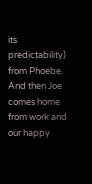its predictability) from Phoebe. And then Joe comes home from work and our happy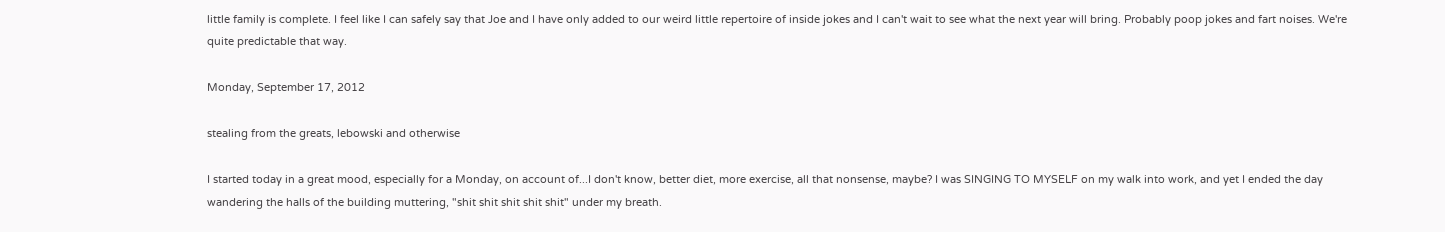little family is complete. I feel like I can safely say that Joe and I have only added to our weird little repertoire of inside jokes and I can't wait to see what the next year will bring. Probably poop jokes and fart noises. We're quite predictable that way.

Monday, September 17, 2012

stealing from the greats, lebowski and otherwise

I started today in a great mood, especially for a Monday, on account of...I don't know, better diet, more exercise, all that nonsense, maybe? I was SINGING TO MYSELF on my walk into work, and yet I ended the day wandering the halls of the building muttering, "shit shit shit shit shit" under my breath.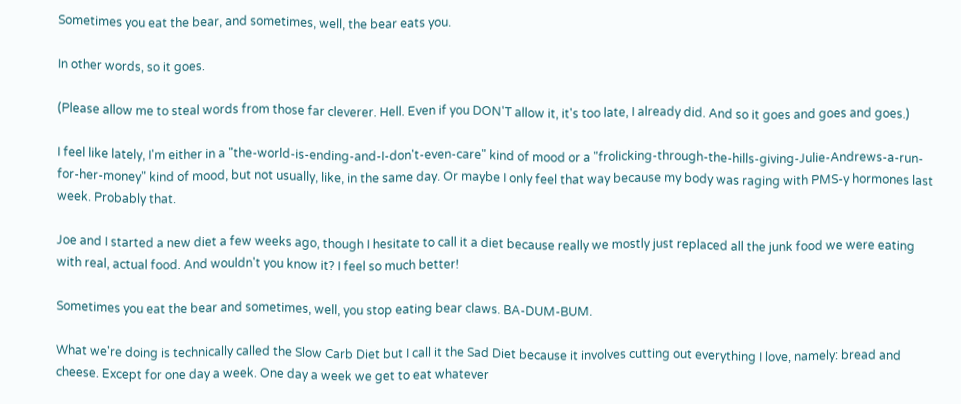Sometimes you eat the bear, and sometimes, well, the bear eats you.

In other words, so it goes.

(Please allow me to steal words from those far cleverer. Hell. Even if you DON'T allow it, it's too late, I already did. And so it goes and goes and goes.)

I feel like lately, I'm either in a "the-world-is-ending-and-I-don't-even-care" kind of mood or a "frolicking-through-the-hills-giving-Julie-Andrews-a-run-for-her-money" kind of mood, but not usually, like, in the same day. Or maybe I only feel that way because my body was raging with PMS-y hormones last week. Probably that.

Joe and I started a new diet a few weeks ago, though I hesitate to call it a diet because really we mostly just replaced all the junk food we were eating with real, actual food. And wouldn't you know it? I feel so much better!

Sometimes you eat the bear and sometimes, well, you stop eating bear claws. BA-DUM-BUM.

What we're doing is technically called the Slow Carb Diet but I call it the Sad Diet because it involves cutting out everything I love, namely: bread and cheese. Except for one day a week. One day a week we get to eat whatever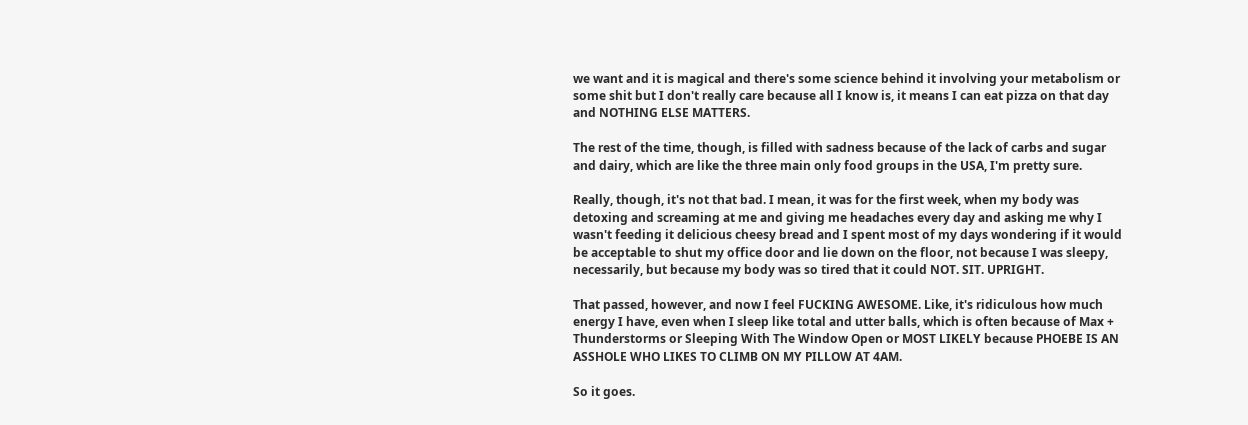we want and it is magical and there's some science behind it involving your metabolism or some shit but I don't really care because all I know is, it means I can eat pizza on that day and NOTHING ELSE MATTERS.

The rest of the time, though, is filled with sadness because of the lack of carbs and sugar and dairy, which are like the three main only food groups in the USA, I'm pretty sure.

Really, though, it's not that bad. I mean, it was for the first week, when my body was detoxing and screaming at me and giving me headaches every day and asking me why I wasn't feeding it delicious cheesy bread and I spent most of my days wondering if it would be acceptable to shut my office door and lie down on the floor, not because I was sleepy, necessarily, but because my body was so tired that it could NOT. SIT. UPRIGHT.

That passed, however, and now I feel FUCKING AWESOME. Like, it's ridiculous how much energy I have, even when I sleep like total and utter balls, which is often because of Max + Thunderstorms or Sleeping With The Window Open or MOST LIKELY because PHOEBE IS AN ASSHOLE WHO LIKES TO CLIMB ON MY PILLOW AT 4AM.

So it goes.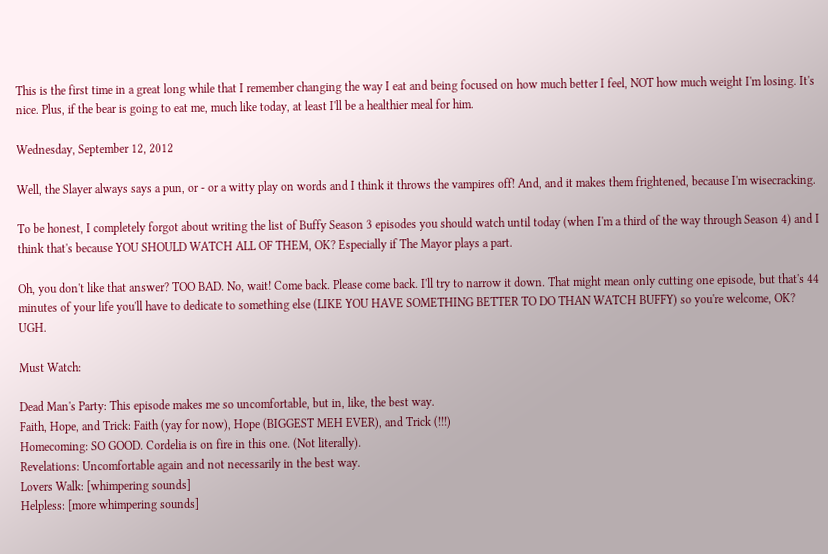This is the first time in a great long while that I remember changing the way I eat and being focused on how much better I feel, NOT how much weight I'm losing. It's nice. Plus, if the bear is going to eat me, much like today, at least I'll be a healthier meal for him.

Wednesday, September 12, 2012

Well, the Slayer always says a pun, or - or a witty play on words and I think it throws the vampires off! And, and it makes them frightened, because I'm wisecracking.

To be honest, I completely forgot about writing the list of Buffy Season 3 episodes you should watch until today (when I'm a third of the way through Season 4) and I think that's because YOU SHOULD WATCH ALL OF THEM, OK? Especially if The Mayor plays a part.

Oh, you don't like that answer? TOO BAD. No, wait! Come back. Please come back. I'll try to narrow it down. That might mean only cutting one episode, but that's 44 minutes of your life you'll have to dedicate to something else (LIKE YOU HAVE SOMETHING BETTER TO DO THAN WATCH BUFFY) so you're welcome, OK? UGH.

Must Watch:

Dead Man's Party: This episode makes me so uncomfortable, but in, like, the best way.
Faith, Hope, and Trick: Faith (yay for now), Hope (BIGGEST MEH EVER), and Trick (!!!)
Homecoming: SO GOOD. Cordelia is on fire in this one. (Not literally).
Revelations: Uncomfortable again and not necessarily in the best way.
Lovers Walk: [whimpering sounds]
Helpless: [more whimpering sounds]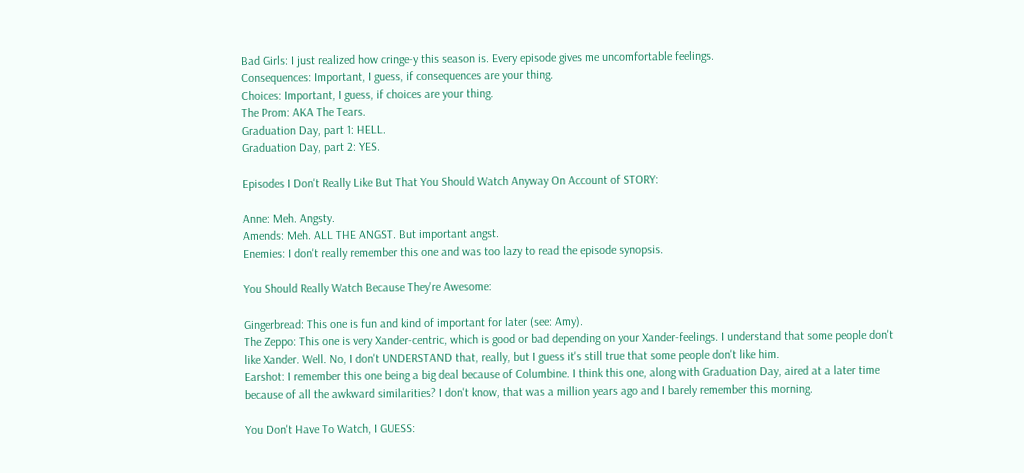Bad Girls: I just realized how cringe-y this season is. Every episode gives me uncomfortable feelings.
Consequences: Important, I guess, if consequences are your thing.
Choices: Important, I guess, if choices are your thing.
The Prom: AKA The Tears.
Graduation Day, part 1: HELL.
Graduation Day, part 2: YES.

Episodes I Don't Really Like But That You Should Watch Anyway On Account of STORY:

Anne: Meh. Angsty.
Amends: Meh. ALL THE ANGST. But important angst.
Enemies: I don't really remember this one and was too lazy to read the episode synopsis.

You Should Really Watch Because They're Awesome:

Gingerbread: This one is fun and kind of important for later (see: Amy).
The Zeppo: This one is very Xander-centric, which is good or bad depending on your Xander-feelings. I understand that some people don't like Xander. Well. No, I don't UNDERSTAND that, really, but I guess it's still true that some people don't like him.
Earshot: I remember this one being a big deal because of Columbine. I think this one, along with Graduation Day, aired at a later time because of all the awkward similarities? I don't know, that was a million years ago and I barely remember this morning.

You Don't Have To Watch, I GUESS: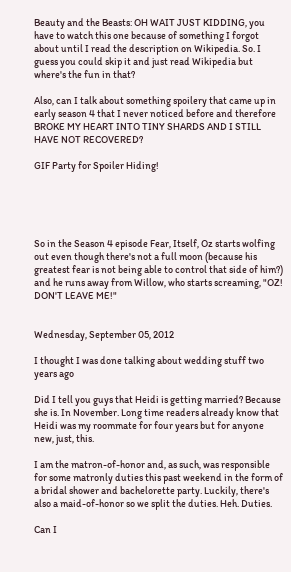Beauty and the Beasts: OH WAIT JUST KIDDING, you have to watch this one because of something I forgot about until I read the description on Wikipedia. So. I guess you could skip it and just read Wikipedia but where's the fun in that?

Also, can I talk about something spoilery that came up in early season 4 that I never noticed before and therefore BROKE MY HEART INTO TINY SHARDS AND I STILL HAVE NOT RECOVERED?

GIF Party for Spoiler Hiding!





So in the Season 4 episode Fear, Itself, Oz starts wolfing out even though there's not a full moon (because his greatest fear is not being able to control that side of him?) and he runs away from Willow, who starts screaming, "OZ! DON'T LEAVE ME!"


Wednesday, September 05, 2012

I thought I was done talking about wedding stuff two years ago

Did I tell you guys that Heidi is getting married? Because she is. In November. Long time readers already know that Heidi was my roommate for four years but for anyone new, just, this.

I am the matron-of-honor and, as such, was responsible for some matronly duties this past weekend in the form of a bridal shower and bachelorette party. Luckily, there's also a maid-of-honor so we split the duties. Heh. Duties.

Can I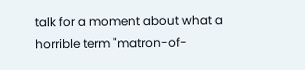talk for a moment about what a horrible term "matron-of-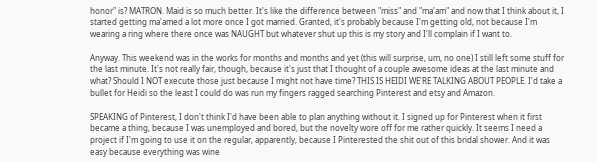honor" is? MATRON. Maid is so much better. It's like the difference between "miss" and "ma'am" and now that I think about it, I started getting ma'amed a lot more once I got married. Granted, it's probably because I'm getting old, not because I'm wearing a ring where there once was NAUGHT but whatever shut up this is my story and I'll complain if I want to.

Anyway. This weekend was in the works for months and months and yet (this will surprise, um, no one) I still left some stuff for the last minute. It's not really fair, though, because it's just that I thought of a couple awesome ideas at the last minute and what? Should I NOT execute those just because I might not have time? THIS IS HEIDI WE'RE TALKING ABOUT PEOPLE. I'd take a bullet for Heidi so the least I could do was run my fingers ragged searching Pinterest and etsy and Amazon.

SPEAKING of Pinterest, I don't think I'd have been able to plan anything without it. I signed up for Pinterest when it first became a thing, because I was unemployed and bored, but the novelty wore off for me rather quickly. It seems I need a project if I'm going to use it on the regular, apparently, because I Pinterested the shit out of this bridal shower. And it was easy because everything was wine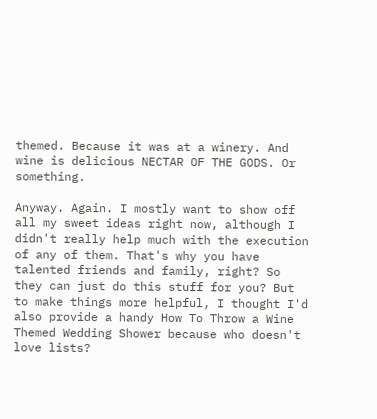themed. Because it was at a winery. And wine is delicious NECTAR OF THE GODS. Or something.

Anyway. Again. I mostly want to show off all my sweet ideas right now, although I didn't really help much with the execution of any of them. That's why you have talented friends and family, right? So they can just do this stuff for you? But to make things more helpful, I thought I'd also provide a handy How To Throw a Wine Themed Wedding Shower because who doesn't love lists?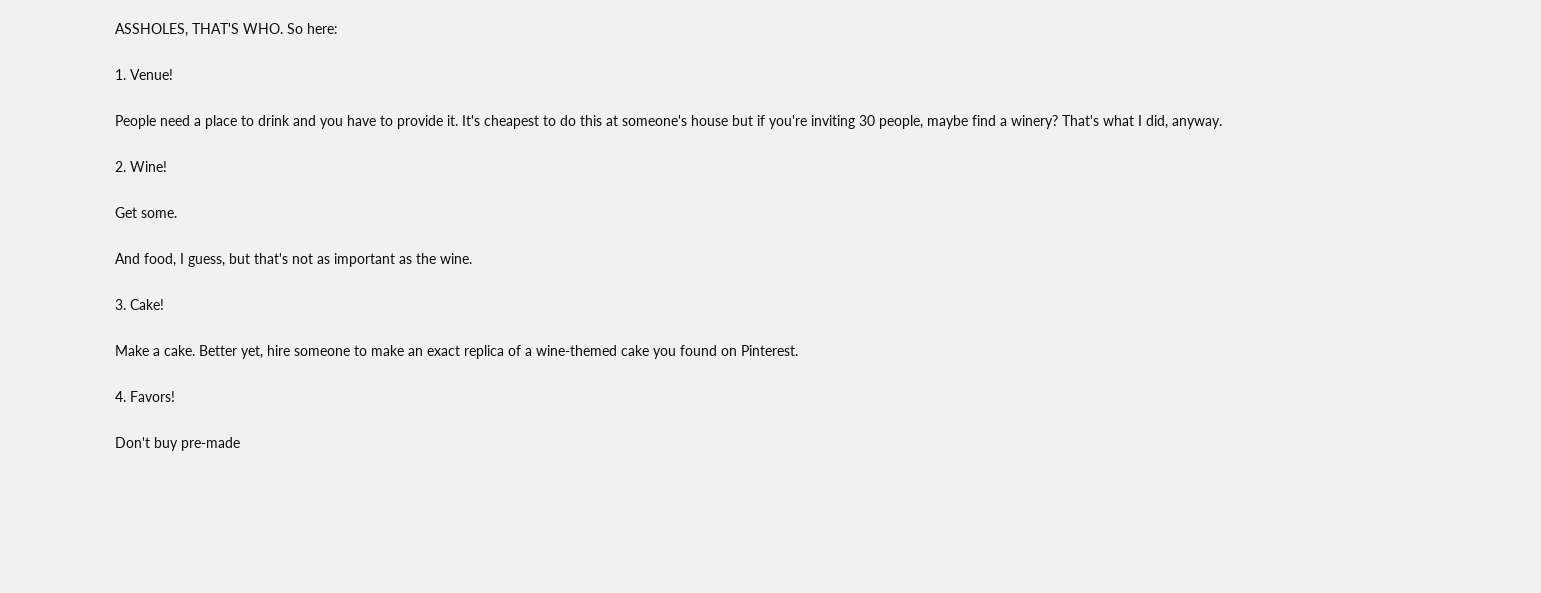ASSHOLES, THAT'S WHO. So here:

1. Venue!

People need a place to drink and you have to provide it. It's cheapest to do this at someone's house but if you're inviting 30 people, maybe find a winery? That's what I did, anyway.

2. Wine!

Get some.

And food, I guess, but that's not as important as the wine.

3. Cake!

Make a cake. Better yet, hire someone to make an exact replica of a wine-themed cake you found on Pinterest.

4. Favors!

Don't buy pre-made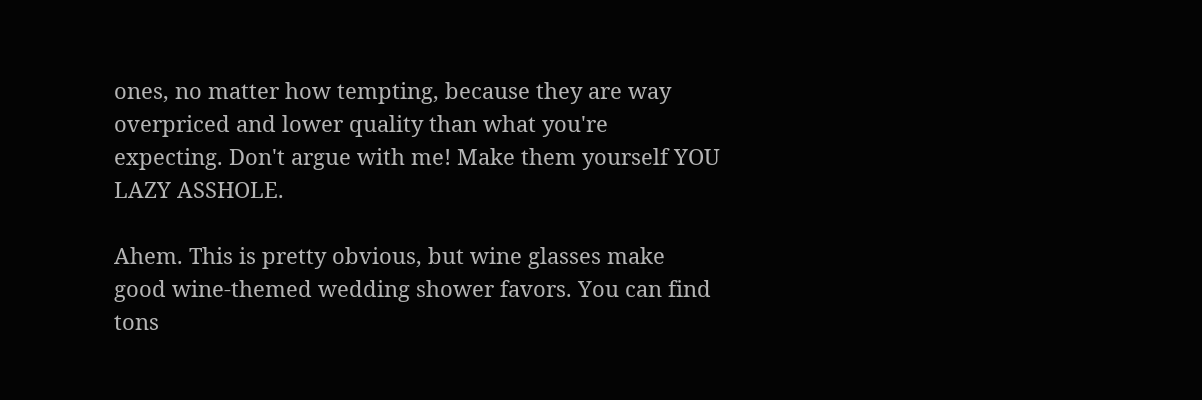ones, no matter how tempting, because they are way overpriced and lower quality than what you're expecting. Don't argue with me! Make them yourself YOU LAZY ASSHOLE.

Ahem. This is pretty obvious, but wine glasses make good wine-themed wedding shower favors. You can find tons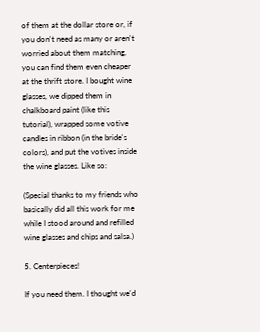of them at the dollar store or, if you don't need as many or aren't worried about them matching, you can find them even cheaper at the thrift store. I bought wine glasses, we dipped them in chalkboard paint (like this tutorial), wrapped some votive candles in ribbon (in the bride's colors), and put the votives inside the wine glasses. Like so:

(Special thanks to my friends who basically did all this work for me while I stood around and refilled wine glasses and chips and salsa.)

5. Centerpieces!

If you need them. I thought we'd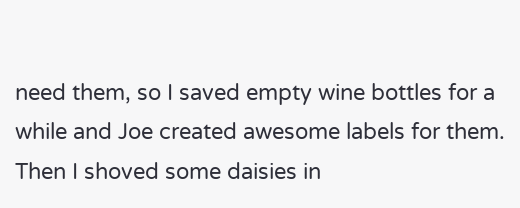need them, so I saved empty wine bottles for a while and Joe created awesome labels for them. Then I shoved some daisies in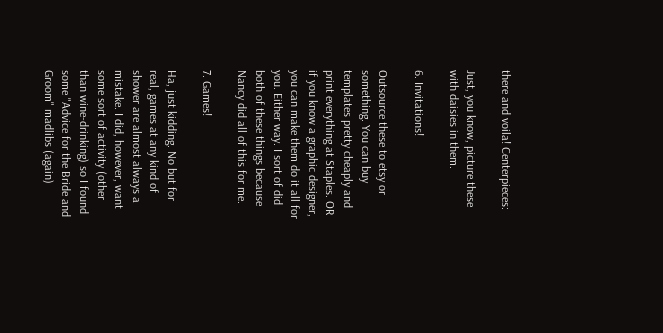there and voila! Centerpieces:

Just, you know, picture these with daisies in them.

6. Invitations!

Outsource these to etsy or something. You can buy templates pretty cheaply and print everything at Staples. OR if you know a graphic designer, you can make them do it all for you. Either way. I sort of did both of these things because Nancy did all of this for me.

7. Games!

Ha, just kidding. No but for real, games at any kind of shower are almost always a mistake. I did, however, want some sort of activity (other than wine-drinking) so I found some "Advice for the Bride and Groom" madlibs (again)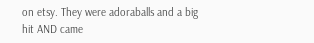on etsy. They were adoraballs and a big hit AND came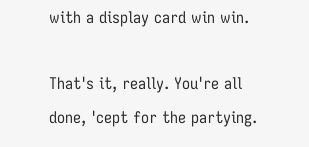with a display card win win.

That's it, really. You're all done, 'cept for the partying.